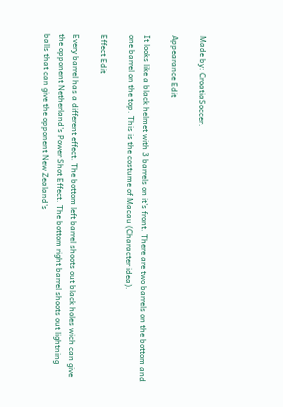Made by: CroatiaSoccer.

Appearance Edit

It looks like a black helmet with 3 barrels on it's front. There are two barrels on the bottom and one barrel on the top. This is the costume of Macau (Character idea).

Effect Edit

Every barrel has a different effect. The bottom left barrel shoots out black holes wich can give the opponent Netherland's Power Shot Effect. The bottom right barrel shoots out lightning balls that can give the opponent New Zealand's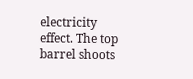electricity effect. The top barrel shoots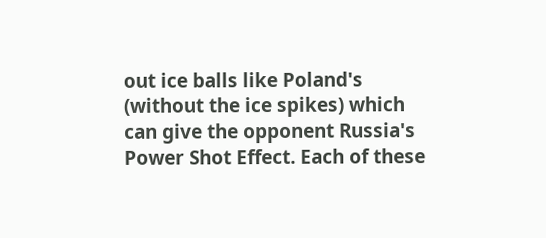out ice balls like Poland's (without the ice spikes) which can give the opponent Russia's Power Shot Effect. Each of these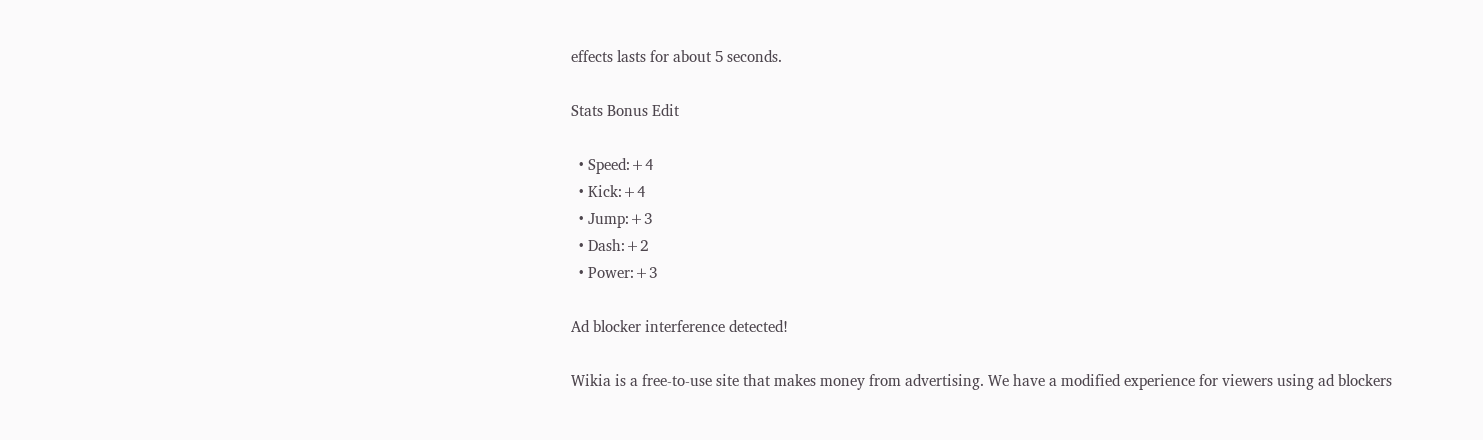effects lasts for about 5 seconds.

Stats Bonus Edit

  • Speed:+4
  • Kick:+4
  • Jump:+3
  • Dash:+2
  • Power:+3

Ad blocker interference detected!

Wikia is a free-to-use site that makes money from advertising. We have a modified experience for viewers using ad blockers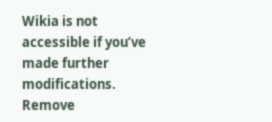Wikia is not accessible if you’ve made further modifications. Remove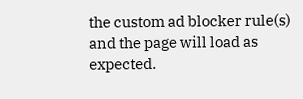the custom ad blocker rule(s) and the page will load as expected.